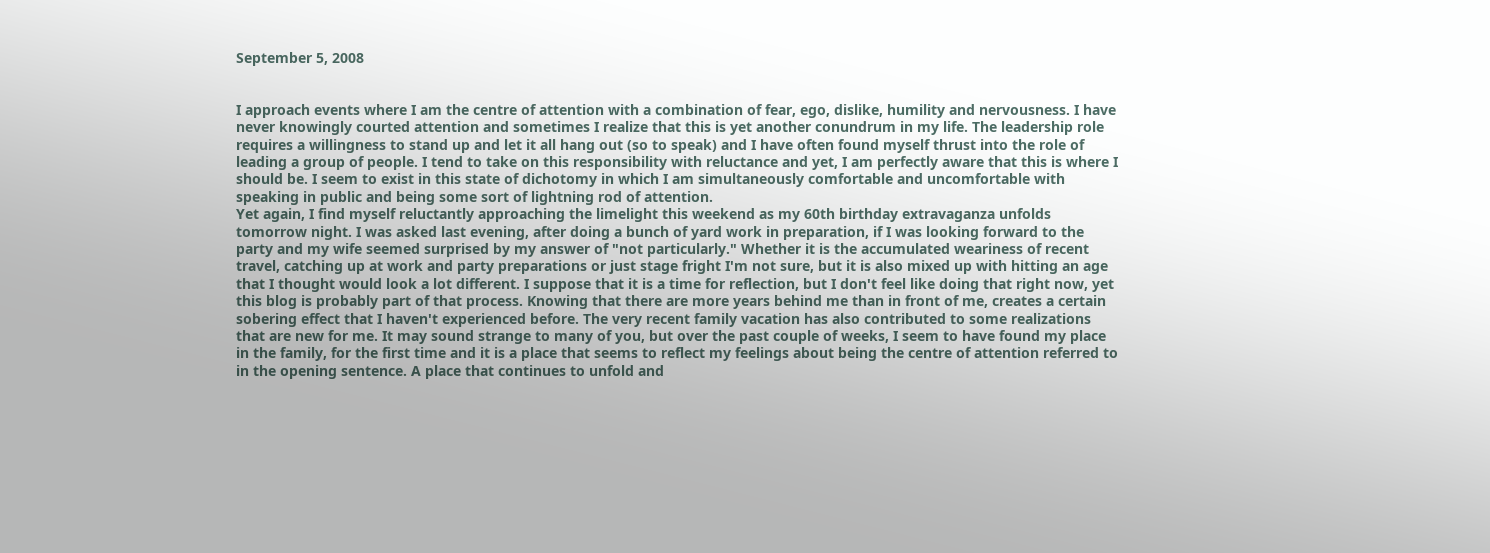September 5, 2008


I approach events where I am the centre of attention with a combination of fear, ego, dislike, humility and nervousness. I have never knowingly courted attention and sometimes I realize that this is yet another conundrum in my life. The leadership role requires a willingness to stand up and let it all hang out (so to speak) and I have often found myself thrust into the role of leading a group of people. I tend to take on this responsibility with reluctance and yet, I am perfectly aware that this is where I should be. I seem to exist in this state of dichotomy in which I am simultaneously comfortable and uncomfortable with speaking in public and being some sort of lightning rod of attention.
Yet again, I find myself reluctantly approaching the limelight this weekend as my 60th birthday extravaganza unfolds tomorrow night. I was asked last evening, after doing a bunch of yard work in preparation, if I was looking forward to the party and my wife seemed surprised by my answer of "not particularly." Whether it is the accumulated weariness of recent travel, catching up at work and party preparations or just stage fright I'm not sure, but it is also mixed up with hitting an age that I thought would look a lot different. I suppose that it is a time for reflection, but I don't feel like doing that right now, yet this blog is probably part of that process. Knowing that there are more years behind me than in front of me, creates a certain sobering effect that I haven't experienced before. The very recent family vacation has also contributed to some realizations that are new for me. It may sound strange to many of you, but over the past couple of weeks, I seem to have found my place in the family, for the first time and it is a place that seems to reflect my feelings about being the centre of attention referred to in the opening sentence. A place that continues to unfold and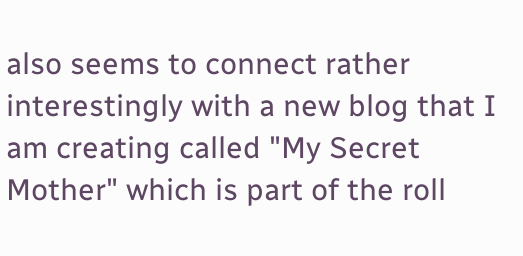also seems to connect rather interestingly with a new blog that I am creating called "My Secret Mother" which is part of the roll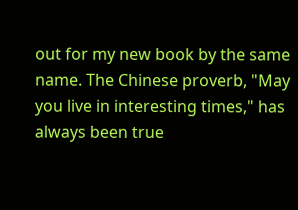out for my new book by the same name. The Chinese proverb, "May you live in interesting times," has always been true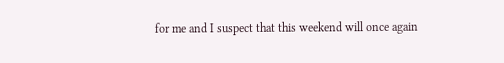for me and I suspect that this weekend will once again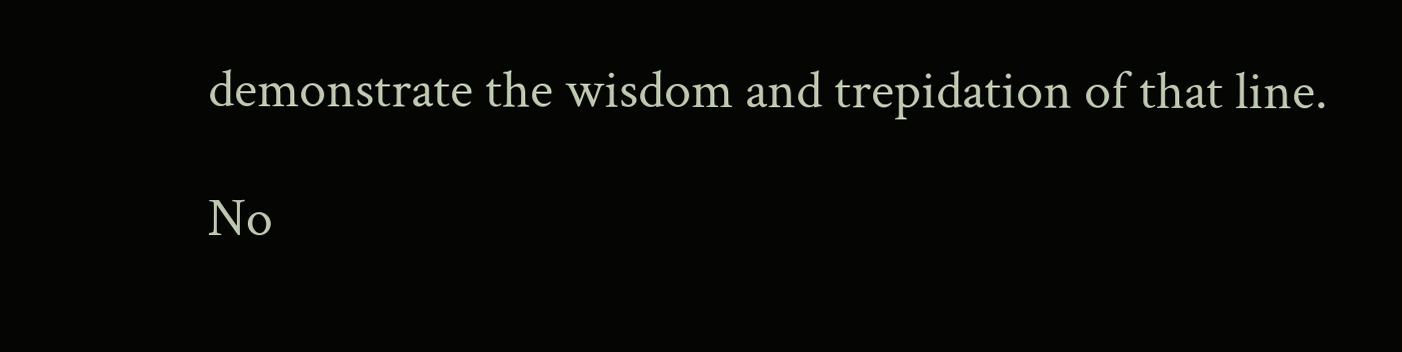demonstrate the wisdom and trepidation of that line.

No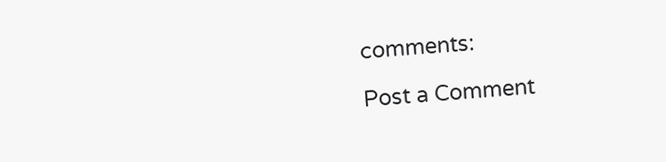comments:

Post a Comment